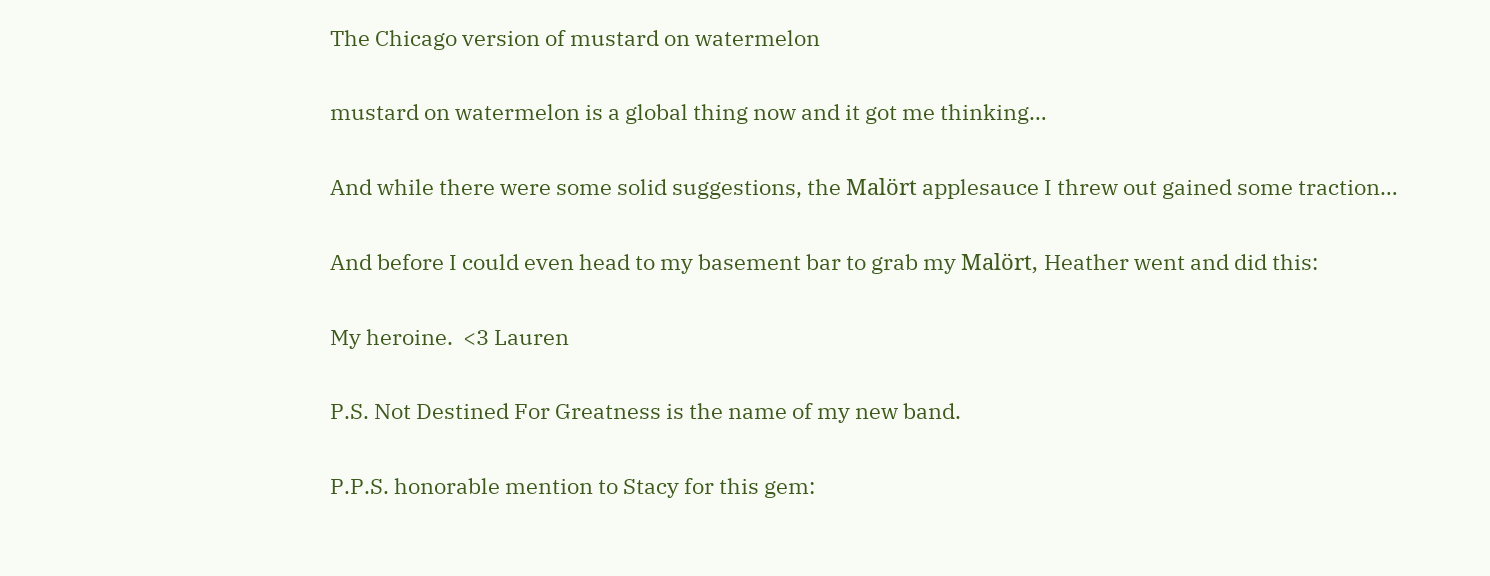The Chicago version of mustard on watermelon

mustard on watermelon is a global thing now and it got me thinking…

And while there were some solid suggestions, the Malört applesauce I threw out gained some traction…

And before I could even head to my basement bar to grab my Malört, Heather went and did this:

My heroine.  <3 Lauren

P.S. Not Destined For Greatness is the name of my new band.

P.P.S. honorable mention to Stacy for this gem: